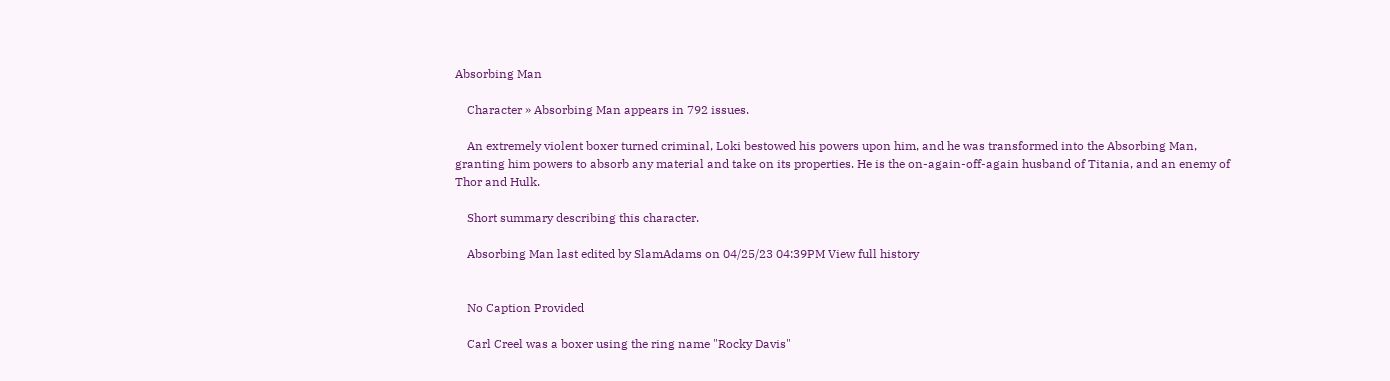Absorbing Man

    Character » Absorbing Man appears in 792 issues.

    An extremely violent boxer turned criminal, Loki bestowed his powers upon him, and he was transformed into the Absorbing Man, granting him powers to absorb any material and take on its properties. He is the on-again-off-again husband of Titania, and an enemy of Thor and Hulk.

    Short summary describing this character.

    Absorbing Man last edited by SlamAdams on 04/25/23 04:39PM View full history


    No Caption Provided

    Carl Creel was a boxer using the ring name "Rocky Davis"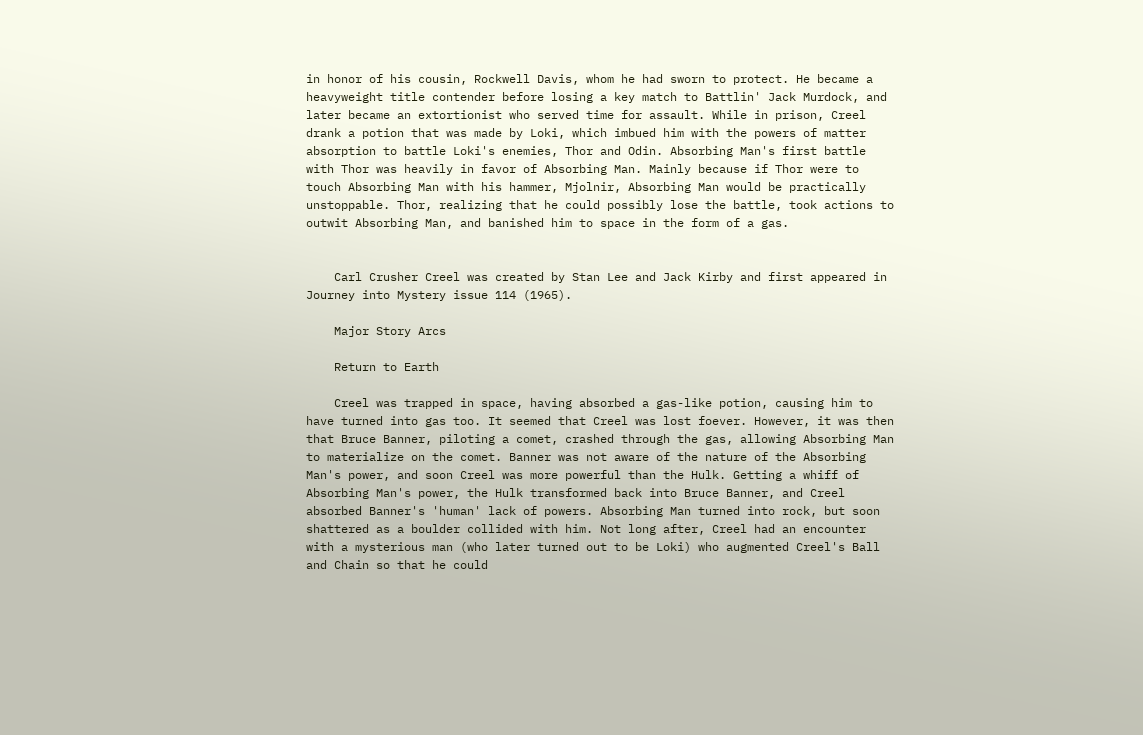in honor of his cousin, Rockwell Davis, whom he had sworn to protect. He became a heavyweight title contender before losing a key match to Battlin' Jack Murdock, and later became an extortionist who served time for assault. While in prison, Creel drank a potion that was made by Loki, which imbued him with the powers of matter absorption to battle Loki's enemies, Thor and Odin. Absorbing Man's first battle with Thor was heavily in favor of Absorbing Man. Mainly because if Thor were to touch Absorbing Man with his hammer, Mjolnir, Absorbing Man would be practically unstoppable. Thor, realizing that he could possibly lose the battle, took actions to outwit Absorbing Man, and banished him to space in the form of a gas.


    Carl Crusher Creel was created by Stan Lee and Jack Kirby and first appeared in Journey into Mystery issue 114 (1965).

    Major Story Arcs

    Return to Earth

    Creel was trapped in space, having absorbed a gas-like potion, causing him to have turned into gas too. It seemed that Creel was lost foever. However, it was then that Bruce Banner, piloting a comet, crashed through the gas, allowing Absorbing Man to materialize on the comet. Banner was not aware of the nature of the Absorbing Man's power, and soon Creel was more powerful than the Hulk. Getting a whiff of Absorbing Man's power, the Hulk transformed back into Bruce Banner, and Creel absorbed Banner's 'human' lack of powers. Absorbing Man turned into rock, but soon shattered as a boulder collided with him. Not long after, Creel had an encounter with a mysterious man (who later turned out to be Loki) who augmented Creel's Ball and Chain so that he could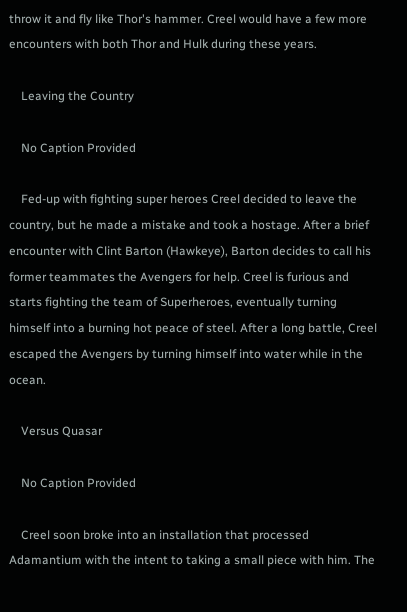throw it and fly like Thor's hammer. Creel would have a few more encounters with both Thor and Hulk during these years.

    Leaving the Country

    No Caption Provided

    Fed-up with fighting super heroes Creel decided to leave the country, but he made a mistake and took a hostage. After a brief encounter with Clint Barton (Hawkeye), Barton decides to call his former teammates the Avengers for help. Creel is furious and starts fighting the team of Superheroes, eventually turning himself into a burning hot peace of steel. After a long battle, Creel escaped the Avengers by turning himself into water while in the ocean.

    Versus Quasar

    No Caption Provided

    Creel soon broke into an installation that processed Adamantium with the intent to taking a small piece with him. The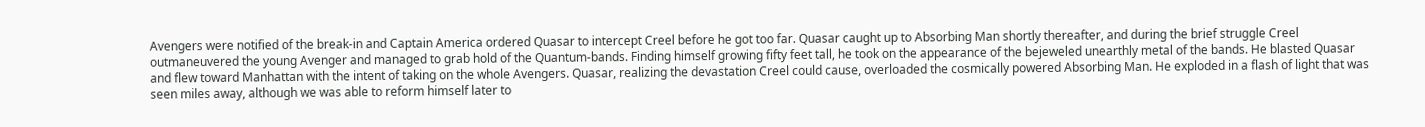Avengers were notified of the break-in and Captain America ordered Quasar to intercept Creel before he got too far. Quasar caught up to Absorbing Man shortly thereafter, and during the brief struggle Creel outmaneuvered the young Avenger and managed to grab hold of the Quantum-bands. Finding himself growing fifty feet tall, he took on the appearance of the bejeweled unearthly metal of the bands. He blasted Quasar and flew toward Manhattan with the intent of taking on the whole Avengers. Quasar, realizing the devastation Creel could cause, overloaded the cosmically powered Absorbing Man. He exploded in a flash of light that was seen miles away, although we was able to reform himself later to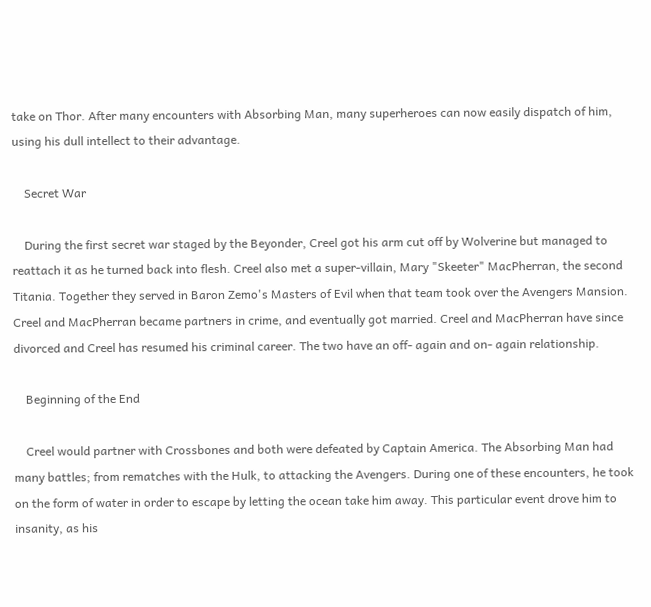take on Thor. After many encounters with Absorbing Man, many superheroes can now easily dispatch of him, using his dull intellect to their advantage.

    Secret War

    During the first secret war staged by the Beyonder, Creel got his arm cut off by Wolverine but managed to reattach it as he turned back into flesh. Creel also met a super-villain, Mary "Skeeter" MacPherran, the second Titania. Together they served in Baron Zemo's Masters of Evil when that team took over the Avengers Mansion. Creel and MacPherran became partners in crime, and eventually got married. Creel and MacPherran have since divorced and Creel has resumed his criminal career. The two have an off- again and on- again relationship.

    Beginning of the End

    Creel would partner with Crossbones and both were defeated by Captain America. The Absorbing Man had many battles; from rematches with the Hulk, to attacking the Avengers. During one of these encounters, he took on the form of water in order to escape by letting the ocean take him away. This particular event drove him to insanity, as his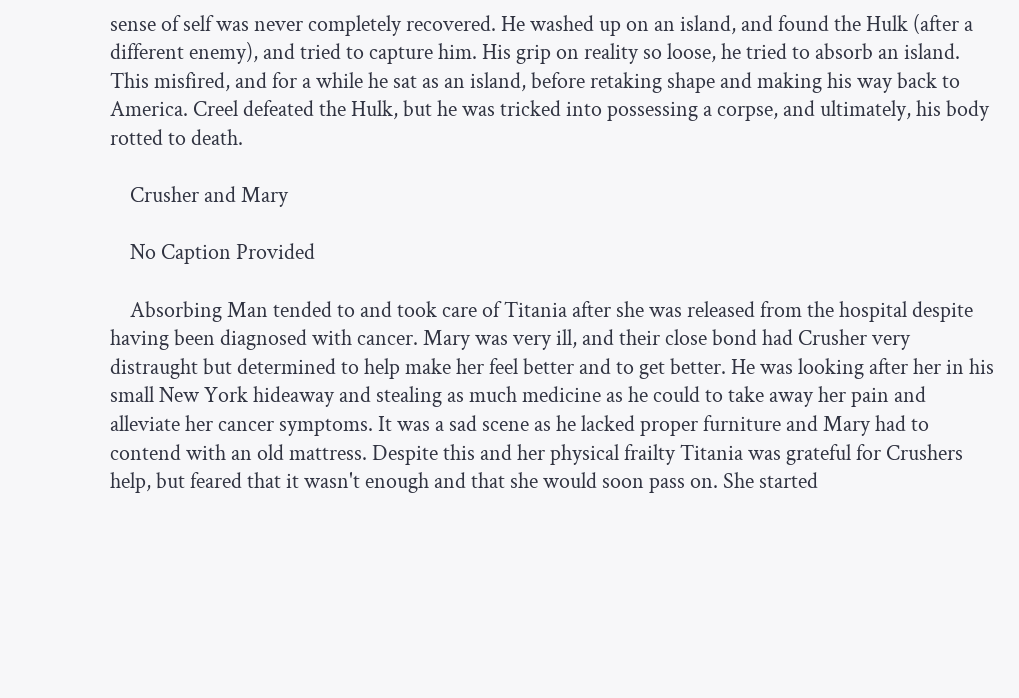sense of self was never completely recovered. He washed up on an island, and found the Hulk (after a different enemy), and tried to capture him. His grip on reality so loose, he tried to absorb an island. This misfired, and for a while he sat as an island, before retaking shape and making his way back to America. Creel defeated the Hulk, but he was tricked into possessing a corpse, and ultimately, his body rotted to death.

    Crusher and Mary

    No Caption Provided

    Absorbing Man tended to and took care of Titania after she was released from the hospital despite having been diagnosed with cancer. Mary was very ill, and their close bond had Crusher very distraught but determined to help make her feel better and to get better. He was looking after her in his small New York hideaway and stealing as much medicine as he could to take away her pain and alleviate her cancer symptoms. It was a sad scene as he lacked proper furniture and Mary had to contend with an old mattress. Despite this and her physical frailty Titania was grateful for Crushers help, but feared that it wasn't enough and that she would soon pass on. She started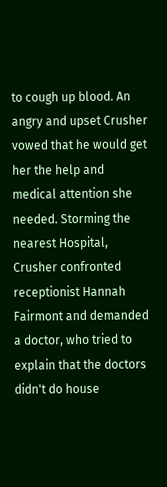to cough up blood. An angry and upset Crusher vowed that he would get her the help and medical attention she needed. Storming the nearest Hospital, Crusher confronted receptionist Hannah Fairmont and demanded a doctor, who tried to explain that the doctors didn't do house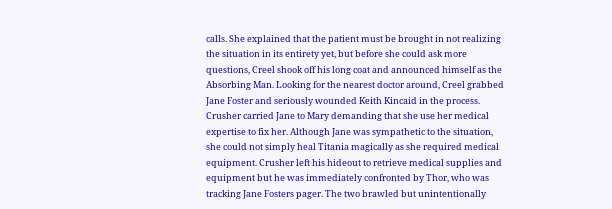calls. She explained that the patient must be brought in not realizing the situation in its entirety yet, but before she could ask more questions, Creel shook off his long coat and announced himself as the Absorbing Man. Looking for the nearest doctor around, Creel grabbed Jane Foster and seriously wounded Keith Kincaid in the process. Crusher carried Jane to Mary demanding that she use her medical expertise to fix her. Although Jane was sympathetic to the situation, she could not simply heal Titania magically as she required medical equipment. Crusher left his hideout to retrieve medical supplies and equipment but he was immediately confronted by Thor, who was tracking Jane Fosters pager. The two brawled but unintentionally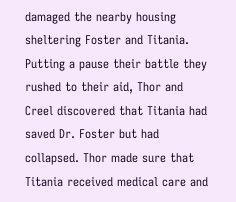damaged the nearby housing sheltering Foster and Titania. Putting a pause their battle they rushed to their aid, Thor and Creel discovered that Titania had saved Dr. Foster but had collapsed. Thor made sure that Titania received medical care and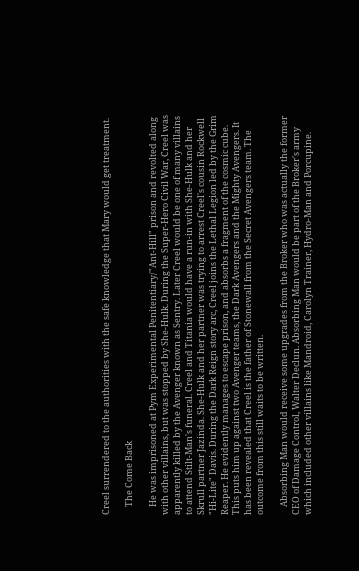Creel surrendered to the authorities with the safe knowledge that Mary would get treatment.

    The Come Back

    He was imprisoned at Pym Experimental Penitentiary/"Ant-Hill" prison and revolted along with other villains, but was stopped by She-Hulk. During the Super-Hero Civil War, Creel was apparently killed by the Avenger known as Sentry. Later Creel would be one of many villains to attend Stilt-Man's funeral. Creel and Titania would have a run-in with She-Hulk and her Skrull partner Jazinda. She-Hulk and her partner was trying to arrest Creel's cousin Rockwell "Hi-Lite" Davis. During the Dark Reign story arc, Creel joins the Lethal Legion led by the Grim Reaper. He evidently manages to escape prison, and absorbs a fragment of the cosmic cube. This puts him up against two Avenger teams, the Dark Avengers and the Mighty Avengers. It has been revealed that Creel is the father of Stonewall from the Secret Avengers team. The outcome from this still waits to be written.

    Absorbing Man would receive some upgrades from the Broker who was actually the former CEO of Damage Control, Walter Declun. Absorbing Man would be part of the Broker's army which included other villains like Mandroid, Carolyn Trainer, Hydro-Man and Porcupine.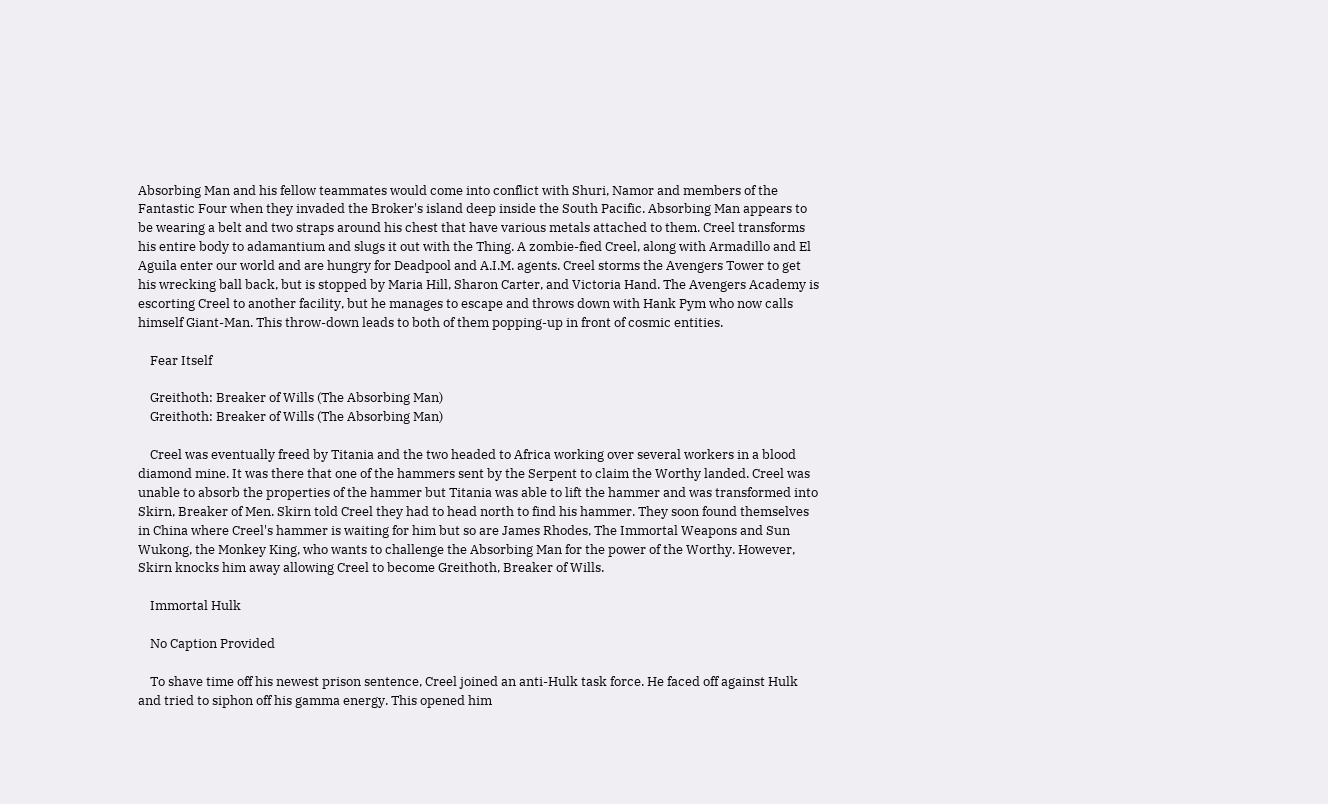Absorbing Man and his fellow teammates would come into conflict with Shuri, Namor and members of the Fantastic Four when they invaded the Broker's island deep inside the South Pacific. Absorbing Man appears to be wearing a belt and two straps around his chest that have various metals attached to them. Creel transforms his entire body to adamantium and slugs it out with the Thing. A zombie-fied Creel, along with Armadillo and El Aguila enter our world and are hungry for Deadpool and A.I.M. agents. Creel storms the Avengers Tower to get his wrecking ball back, but is stopped by Maria Hill, Sharon Carter, and Victoria Hand. The Avengers Academy is escorting Creel to another facility, but he manages to escape and throws down with Hank Pym who now calls himself Giant-Man. This throw-down leads to both of them popping-up in front of cosmic entities.

    Fear Itself

    Greithoth: Breaker of Wills (The Absorbing Man)
    Greithoth: Breaker of Wills (The Absorbing Man)

    Creel was eventually freed by Titania and the two headed to Africa working over several workers in a blood diamond mine. It was there that one of the hammers sent by the Serpent to claim the Worthy landed. Creel was unable to absorb the properties of the hammer but Titania was able to lift the hammer and was transformed into Skirn, Breaker of Men. Skirn told Creel they had to head north to find his hammer. They soon found themselves in China where Creel's hammer is waiting for him but so are James Rhodes, The Immortal Weapons and Sun Wukong, the Monkey King, who wants to challenge the Absorbing Man for the power of the Worthy. However, Skirn knocks him away allowing Creel to become Greithoth, Breaker of Wills.

    Immortal Hulk

    No Caption Provided

    To shave time off his newest prison sentence, Creel joined an anti-Hulk task force. He faced off against Hulk and tried to siphon off his gamma energy. This opened him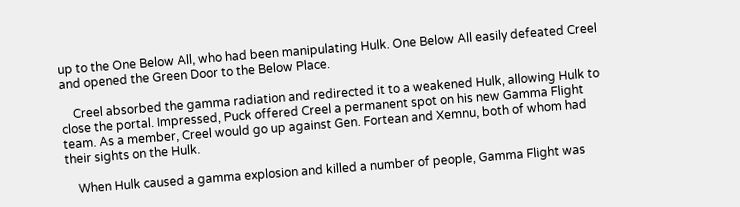up to the One Below All, who had been manipulating Hulk. One Below All easily defeated Creel and opened the Green Door to the Below Place.

    Creel absorbed the gamma radiation and redirected it to a weakened Hulk, allowing Hulk to close the portal. Impressed, Puck offered Creel a permanent spot on his new Gamma Flight team. As a member, Creel would go up against Gen. Fortean and Xemnu, both of whom had their sights on the Hulk.

    When Hulk caused a gamma explosion and killed a number of people, Gamma Flight was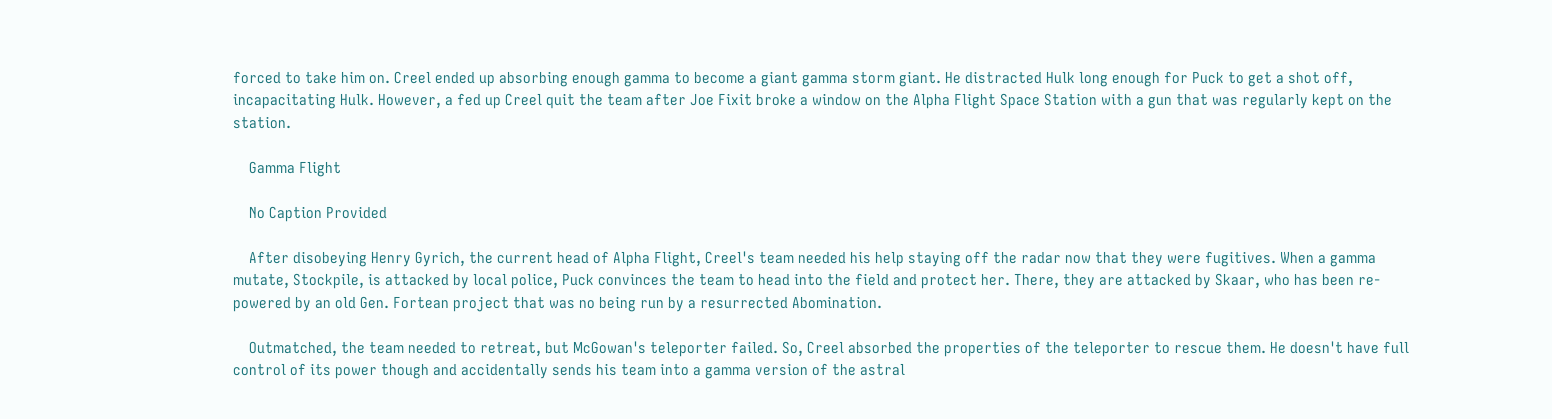forced to take him on. Creel ended up absorbing enough gamma to become a giant gamma storm giant. He distracted Hulk long enough for Puck to get a shot off, incapacitating Hulk. However, a fed up Creel quit the team after Joe Fixit broke a window on the Alpha Flight Space Station with a gun that was regularly kept on the station.

    Gamma Flight

    No Caption Provided

    After disobeying Henry Gyrich, the current head of Alpha Flight, Creel's team needed his help staying off the radar now that they were fugitives. When a gamma mutate, Stockpile, is attacked by local police, Puck convinces the team to head into the field and protect her. There, they are attacked by Skaar, who has been re-powered by an old Gen. Fortean project that was no being run by a resurrected Abomination.

    Outmatched, the team needed to retreat, but McGowan's teleporter failed. So, Creel absorbed the properties of the teleporter to rescue them. He doesn't have full control of its power though and accidentally sends his team into a gamma version of the astral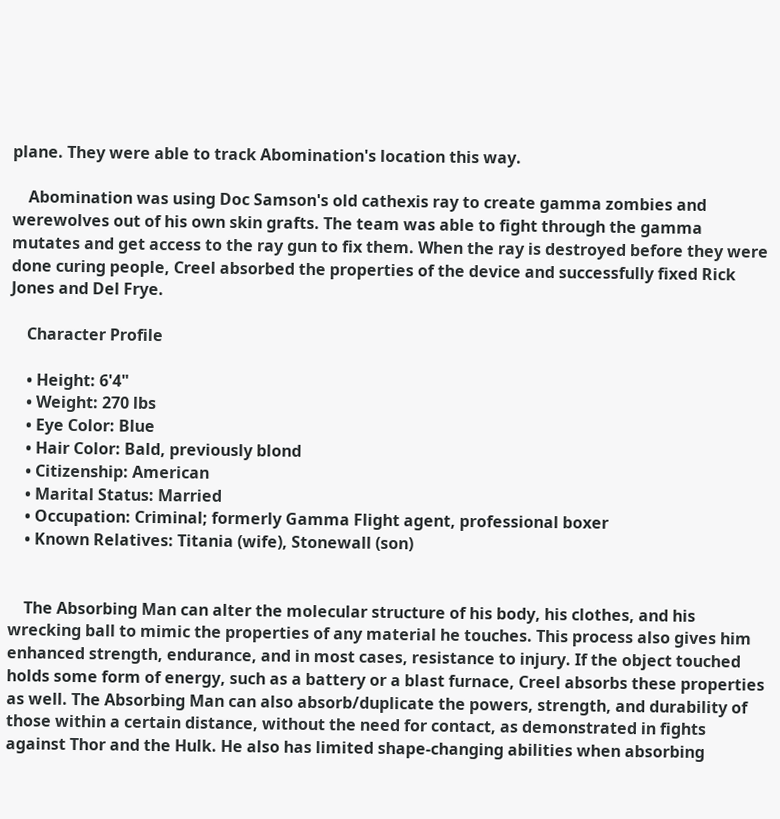plane. They were able to track Abomination's location this way.

    Abomination was using Doc Samson's old cathexis ray to create gamma zombies and werewolves out of his own skin grafts. The team was able to fight through the gamma mutates and get access to the ray gun to fix them. When the ray is destroyed before they were done curing people, Creel absorbed the properties of the device and successfully fixed Rick Jones and Del Frye.

    Character Profile

    • Height: 6'4"
    • Weight: 270 lbs
    • Eye Color: Blue
    • Hair Color: Bald, previously blond
    • Citizenship: American
    • Marital Status: Married
    • Occupation: Criminal; formerly Gamma Flight agent, professional boxer
    • Known Relatives: Titania (wife), Stonewall (son)


    The Absorbing Man can alter the molecular structure of his body, his clothes, and his wrecking ball to mimic the properties of any material he touches. This process also gives him enhanced strength, endurance, and in most cases, resistance to injury. If the object touched holds some form of energy, such as a battery or a blast furnace, Creel absorbs these properties as well. The Absorbing Man can also absorb/duplicate the powers, strength, and durability of those within a certain distance, without the need for contact, as demonstrated in fights against Thor and the Hulk. He also has limited shape-changing abilities when absorbing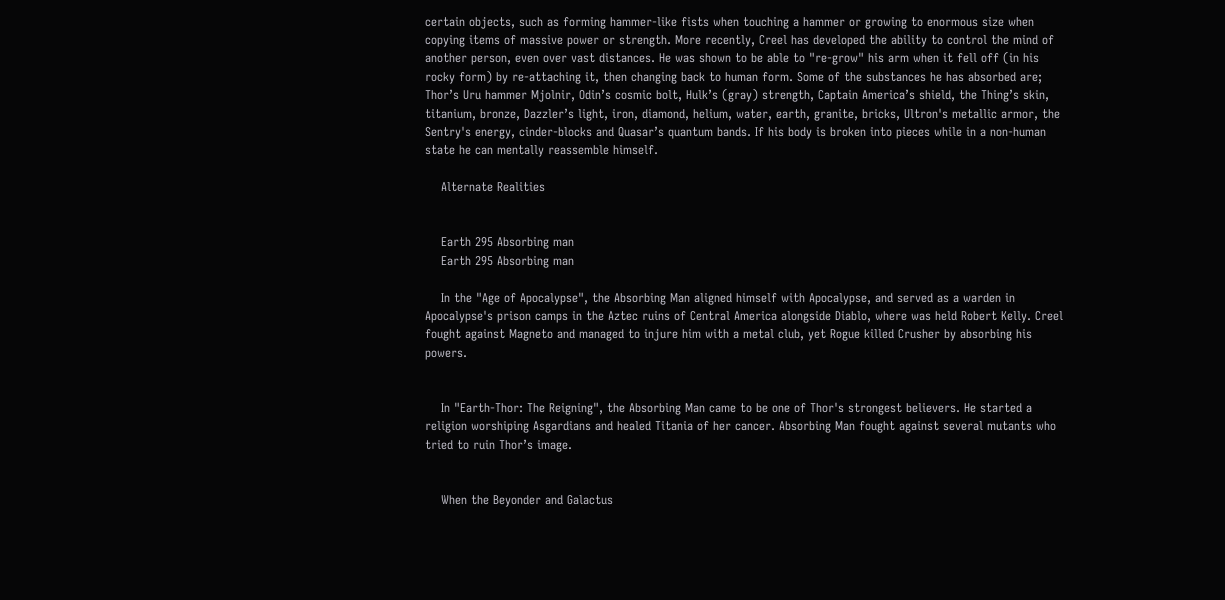certain objects, such as forming hammer-like fists when touching a hammer or growing to enormous size when copying items of massive power or strength. More recently, Creel has developed the ability to control the mind of another person, even over vast distances. He was shown to be able to "re-grow" his arm when it fell off (in his rocky form) by re-attaching it, then changing back to human form. Some of the substances he has absorbed are; Thor’s Uru hammer Mjolnir, Odin’s cosmic bolt, Hulk’s (gray) strength, Captain America’s shield, the Thing’s skin, titanium, bronze, Dazzler’s light, iron, diamond, helium, water, earth, granite, bricks, Ultron's metallic armor, the Sentry's energy, cinder-blocks and Quasar’s quantum bands. If his body is broken into pieces while in a non-human state he can mentally reassemble himself.

    Alternate Realities


    Earth 295 Absorbing man
    Earth 295 Absorbing man

    In the "Age of Apocalypse", the Absorbing Man aligned himself with Apocalypse, and served as a warden in Apocalypse's prison camps in the Aztec ruins of Central America alongside Diablo, where was held Robert Kelly. Creel fought against Magneto and managed to injure him with a metal club, yet Rogue killed Crusher by absorbing his powers.


    In "Earth-Thor: The Reigning", the Absorbing Man came to be one of Thor's strongest believers. He started a religion worshiping Asgardians and healed Titania of her cancer. Absorbing Man fought against several mutants who tried to ruin Thor’s image.


    When the Beyonder and Galactus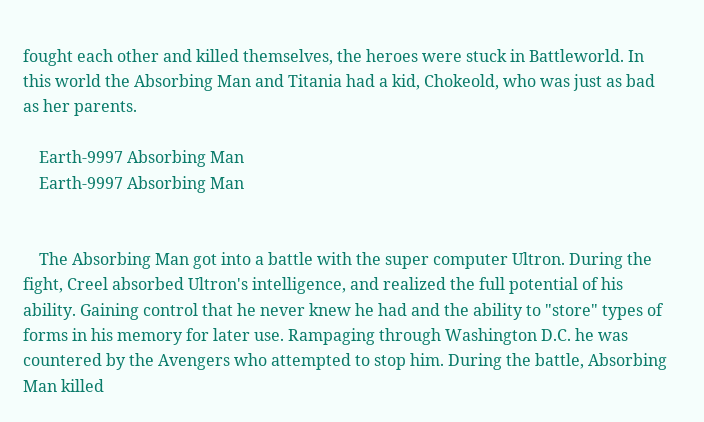fought each other and killed themselves, the heroes were stuck in Battleworld. In this world the Absorbing Man and Titania had a kid, Chokeold, who was just as bad as her parents.

    Earth-9997 Absorbing Man
    Earth-9997 Absorbing Man


    The Absorbing Man got into a battle with the super computer Ultron. During the fight, Creel absorbed Ultron's intelligence, and realized the full potential of his ability. Gaining control that he never knew he had and the ability to "store" types of forms in his memory for later use. Rampaging through Washington D.C. he was countered by the Avengers who attempted to stop him. During the battle, Absorbing Man killed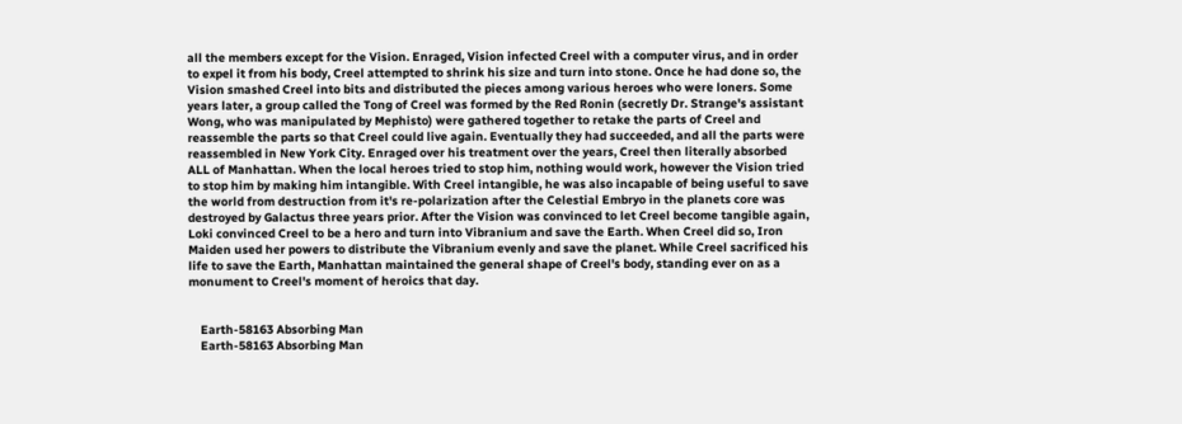all the members except for the Vision. Enraged, Vision infected Creel with a computer virus, and in order to expel it from his body, Creel attempted to shrink his size and turn into stone. Once he had done so, the Vision smashed Creel into bits and distributed the pieces among various heroes who were loners. Some years later, a group called the Tong of Creel was formed by the Red Ronin (secretly Dr. Strange's assistant Wong, who was manipulated by Mephisto) were gathered together to retake the parts of Creel and reassemble the parts so that Creel could live again. Eventually they had succeeded, and all the parts were reassembled in New York City. Enraged over his treatment over the years, Creel then literally absorbed ALL of Manhattan. When the local heroes tried to stop him, nothing would work, however the Vision tried to stop him by making him intangible. With Creel intangible, he was also incapable of being useful to save the world from destruction from it's re-polarization after the Celestial Embryo in the planets core was destroyed by Galactus three years prior. After the Vision was convinced to let Creel become tangible again, Loki convinced Creel to be a hero and turn into Vibranium and save the Earth. When Creel did so, Iron Maiden used her powers to distribute the Vibranium evenly and save the planet. While Creel sacrificed his life to save the Earth, Manhattan maintained the general shape of Creel's body, standing ever on as a monument to Creel's moment of heroics that day.


    Earth-58163 Absorbing Man
    Earth-58163 Absorbing Man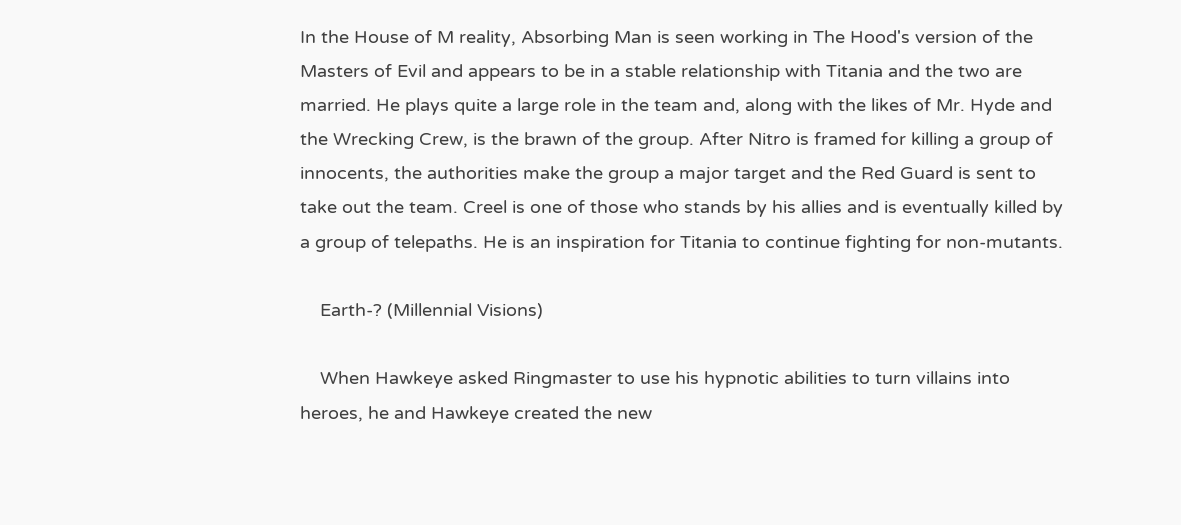In the House of M reality, Absorbing Man is seen working in The Hood's version of the Masters of Evil and appears to be in a stable relationship with Titania and the two are married. He plays quite a large role in the team and, along with the likes of Mr. Hyde and the Wrecking Crew, is the brawn of the group. After Nitro is framed for killing a group of innocents, the authorities make the group a major target and the Red Guard is sent to take out the team. Creel is one of those who stands by his allies and is eventually killed by a group of telepaths. He is an inspiration for Titania to continue fighting for non-mutants.

    Earth-? (Millennial Visions)

    When Hawkeye asked Ringmaster to use his hypnotic abilities to turn villains into heroes, he and Hawkeye created the new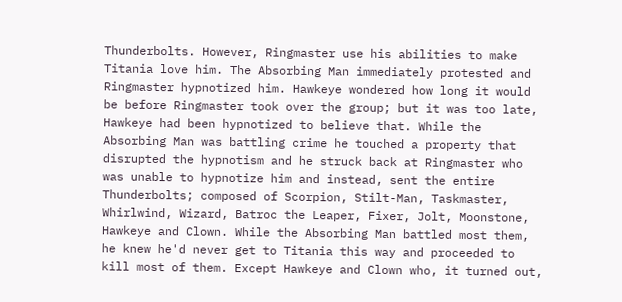Thunderbolts. However, Ringmaster use his abilities to make Titania love him. The Absorbing Man immediately protested and Ringmaster hypnotized him. Hawkeye wondered how long it would be before Ringmaster took over the group; but it was too late, Hawkeye had been hypnotized to believe that. While the Absorbing Man was battling crime he touched a property that disrupted the hypnotism and he struck back at Ringmaster who was unable to hypnotize him and instead, sent the entire Thunderbolts; composed of Scorpion, Stilt-Man, Taskmaster, Whirlwind, Wizard, Batroc the Leaper, Fixer, Jolt, Moonstone, Hawkeye and Clown. While the Absorbing Man battled most them, he knew he'd never get to Titania this way and proceeded to kill most of them. Except Hawkeye and Clown who, it turned out,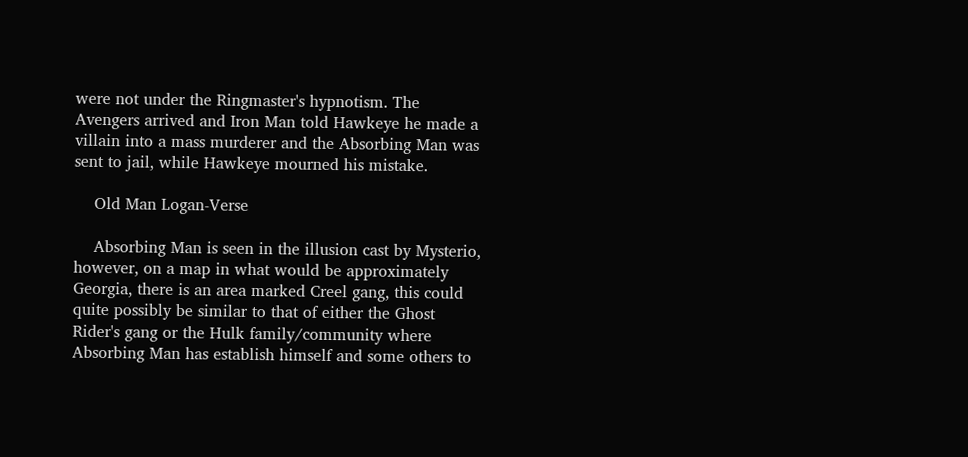were not under the Ringmaster's hypnotism. The Avengers arrived and Iron Man told Hawkeye he made a villain into a mass murderer and the Absorbing Man was sent to jail, while Hawkeye mourned his mistake.

    Old Man Logan-Verse

    Absorbing Man is seen in the illusion cast by Mysterio, however, on a map in what would be approximately Georgia, there is an area marked Creel gang, this could quite possibly be similar to that of either the Ghost Rider's gang or the Hulk family/community where Absorbing Man has establish himself and some others to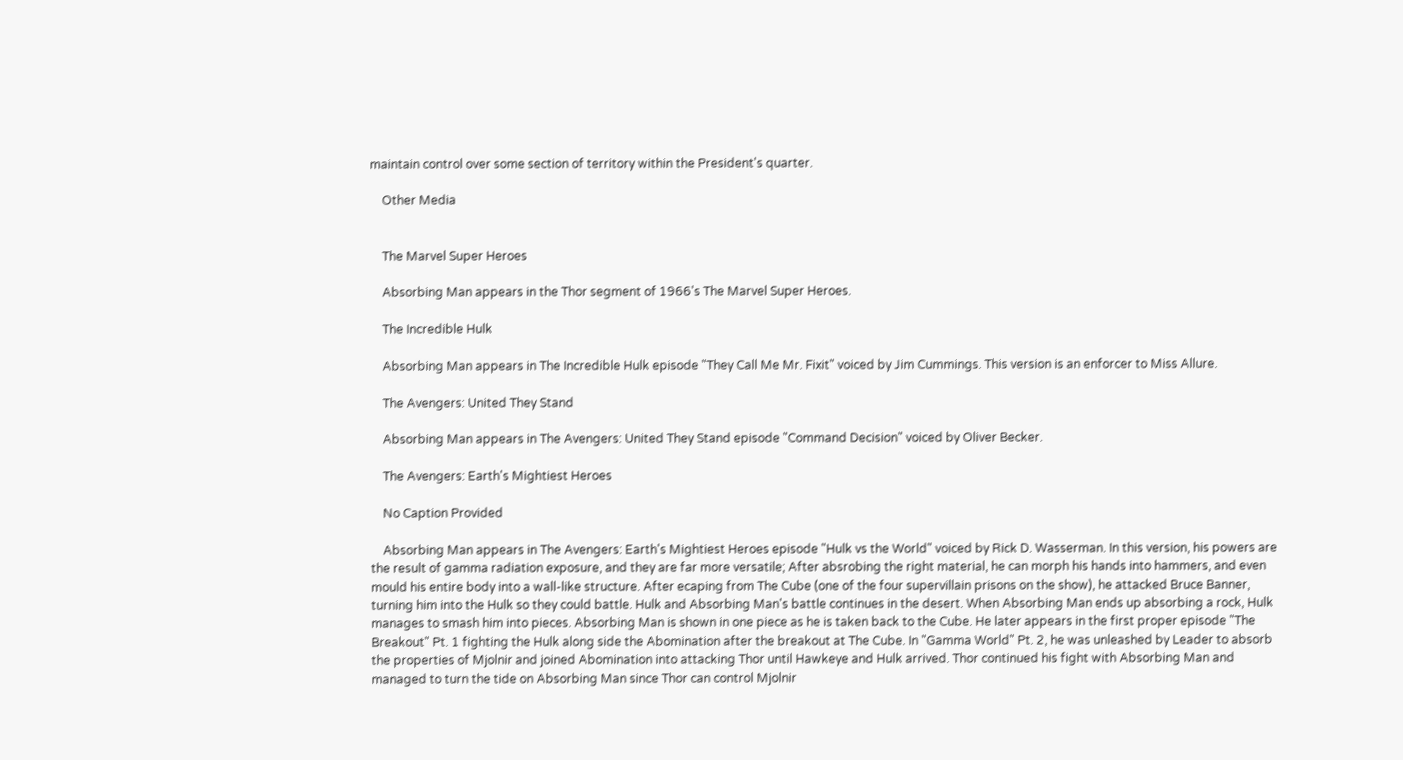maintain control over some section of territory within the President's quarter.

    Other Media


    The Marvel Super Heroes

    Absorbing Man appears in the Thor segment of 1966's The Marvel Super Heroes.

    The Incredible Hulk

    Absorbing Man appears in The Incredible Hulk episode "They Call Me Mr. Fixit" voiced by Jim Cummings. This version is an enforcer to Miss Allure.

    The Avengers: United They Stand

    Absorbing Man appears in The Avengers: United They Stand episode "Command Decision" voiced by Oliver Becker.

    The Avengers: Earth's Mightiest Heroes

    No Caption Provided

    Absorbing Man appears in The Avengers: Earth's Mightiest Heroes episode "Hulk vs the World" voiced by Rick D. Wasserman. In this version, his powers are the result of gamma radiation exposure, and they are far more versatile; After absrobing the right material, he can morph his hands into hammers, and even mould his entire body into a wall-like structure. After ecaping from The Cube (one of the four supervillain prisons on the show), he attacked Bruce Banner, turning him into the Hulk so they could battle. Hulk and Absorbing Man's battle continues in the desert. When Absorbing Man ends up absorbing a rock, Hulk manages to smash him into pieces. Absorbing Man is shown in one piece as he is taken back to the Cube. He later appears in the first proper episode "The Breakout" Pt. 1 fighting the Hulk along side the Abomination after the breakout at The Cube. In "Gamma World" Pt. 2, he was unleashed by Leader to absorb the properties of Mjolnir and joined Abomination into attacking Thor until Hawkeye and Hulk arrived. Thor continued his fight with Absorbing Man and managed to turn the tide on Absorbing Man since Thor can control Mjolnir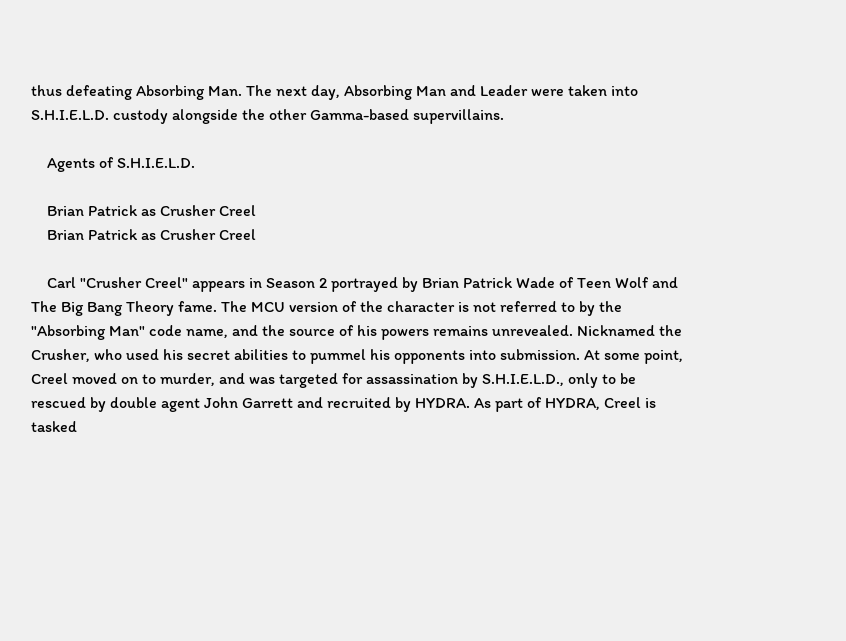thus defeating Absorbing Man. The next day, Absorbing Man and Leader were taken into S.H.I.E.L.D. custody alongside the other Gamma-based supervillains.

    Agents of S.H.I.E.L.D.

    Brian Patrick as Crusher Creel
    Brian Patrick as Crusher Creel

    Carl "Crusher Creel" appears in Season 2 portrayed by Brian Patrick Wade of Teen Wolf and The Big Bang Theory fame. The MCU version of the character is not referred to by the "Absorbing Man" code name, and the source of his powers remains unrevealed. Nicknamed the Crusher, who used his secret abilities to pummel his opponents into submission. At some point, Creel moved on to murder, and was targeted for assassination by S.H.I.E.L.D., only to be rescued by double agent John Garrett and recruited by HYDRA. As part of HYDRA, Creel is tasked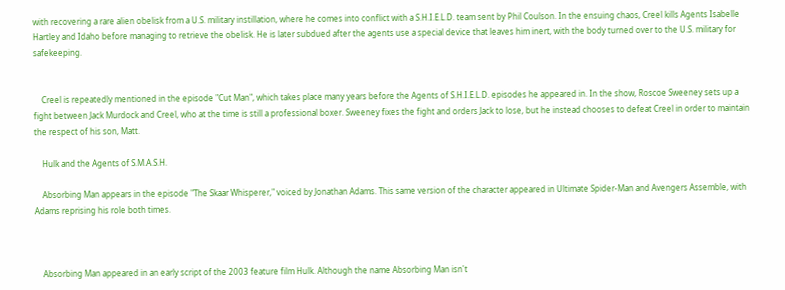with recovering a rare alien obelisk from a U.S. military instillation, where he comes into conflict with a S.H.I.E.L.D. team sent by Phil Coulson. In the ensuing chaos, Creel kills Agents Isabelle Hartley and Idaho before managing to retrieve the obelisk. He is later subdued after the agents use a special device that leaves him inert, with the body turned over to the U.S. military for safekeeping.


    Creel is repeatedly mentioned in the episode "Cut Man", which takes place many years before the Agents of S.H.I.E.L.D. episodes he appeared in. In the show, Roscoe Sweeney sets up a fight between Jack Murdock and Creel, who at the time is still a professional boxer. Sweeney fixes the fight and orders Jack to lose, but he instead chooses to defeat Creel in order to maintain the respect of his son, Matt.

    Hulk and the Agents of S.M.A.S.H.

    Absorbing Man appears in the episode "The Skaar Whisperer," voiced by Jonathan Adams. This same version of the character appeared in Ultimate Spider-Man and Avengers Assemble, with Adams reprising his role both times.



    Absorbing Man appeared in an early script of the 2003 feature film Hulk. Although the name Absorbing Man isn't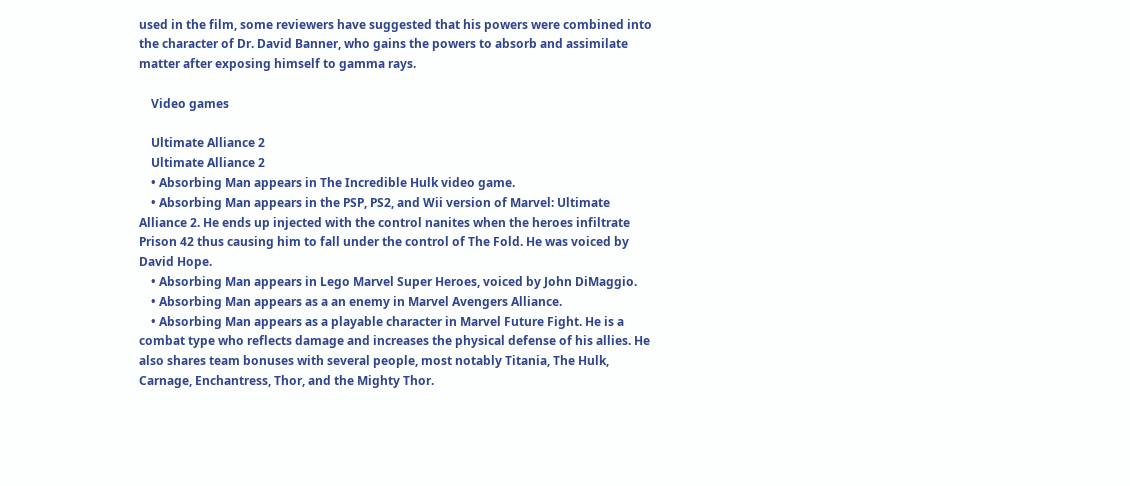used in the film, some reviewers have suggested that his powers were combined into the character of Dr. David Banner, who gains the powers to absorb and assimilate matter after exposing himself to gamma rays.

    Video games

    Ultimate Alliance 2
    Ultimate Alliance 2
    • Absorbing Man appears in The Incredible Hulk video game.
    • Absorbing Man appears in the PSP, PS2, and Wii version of Marvel: Ultimate Alliance 2. He ends up injected with the control nanites when the heroes infiltrate Prison 42 thus causing him to fall under the control of The Fold. He was voiced by David Hope.
    • Absorbing Man appears in Lego Marvel Super Heroes, voiced by John DiMaggio.
    • Absorbing Man appears as a an enemy in Marvel Avengers Alliance.
    • Absorbing Man appears as a playable character in Marvel Future Fight. He is a combat type who reflects damage and increases the physical defense of his allies. He also shares team bonuses with several people, most notably Titania, The Hulk, Carnage, Enchantress, Thor, and the Mighty Thor.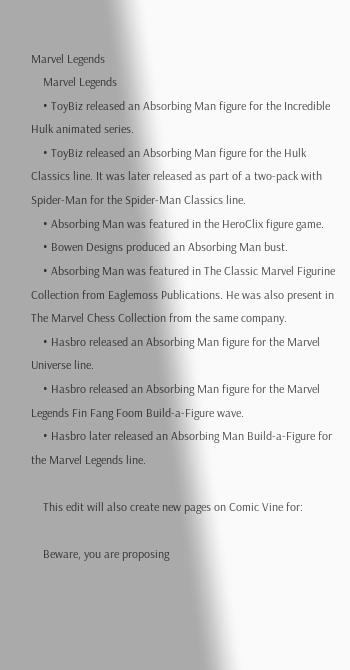Marvel Legends
    Marvel Legends
    • ToyBiz released an Absorbing Man figure for the Incredible Hulk animated series.
    • ToyBiz released an Absorbing Man figure for the Hulk Classics line. It was later released as part of a two-pack with Spider-Man for the Spider-Man Classics line.
    • Absorbing Man was featured in the HeroClix figure game.
    • Bowen Designs produced an Absorbing Man bust.
    • Absorbing Man was featured in The Classic Marvel Figurine Collection from Eaglemoss Publications. He was also present in The Marvel Chess Collection from the same company.
    • Hasbro released an Absorbing Man figure for the Marvel Universe line.
    • Hasbro released an Absorbing Man figure for the Marvel Legends Fin Fang Foom Build-a-Figure wave.
    • Hasbro later released an Absorbing Man Build-a-Figure for the Marvel Legends line.

    This edit will also create new pages on Comic Vine for:

    Beware, you are proposing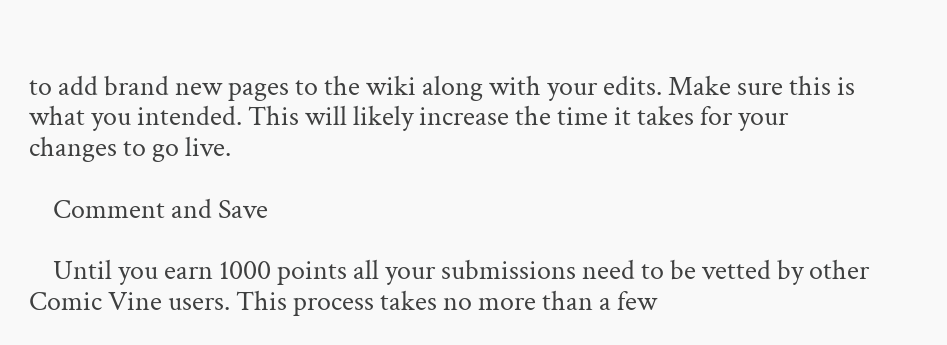to add brand new pages to the wiki along with your edits. Make sure this is what you intended. This will likely increase the time it takes for your changes to go live.

    Comment and Save

    Until you earn 1000 points all your submissions need to be vetted by other Comic Vine users. This process takes no more than a few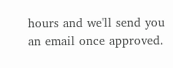hours and we'll send you an email once approved.